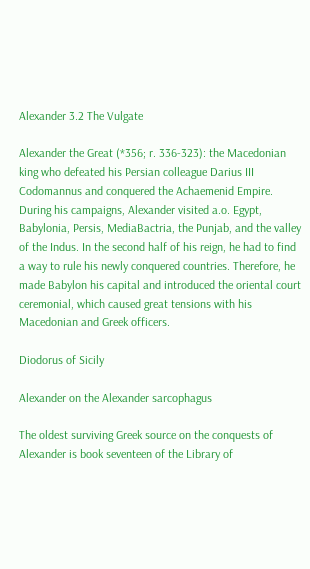Alexander 3.2 The Vulgate

Alexander the Great (*356; r. 336-323): the Macedonian king who defeated his Persian colleague Darius III Codomannus and conquered the Achaemenid Empire. During his campaigns, Alexander visited a.o. Egypt, Babylonia, Persis, MediaBactria, the Punjab, and the valley of the Indus. In the second half of his reign, he had to find a way to rule his newly conquered countries. Therefore, he made Babylon his capital and introduced the oriental court ceremonial, which caused great tensions with his Macedonian and Greek officers.

Diodorus of Sicily

Alexander on the Alexander sarcophagus

The oldest surviving Greek source on the conquests of Alexander is book seventeen of the Library of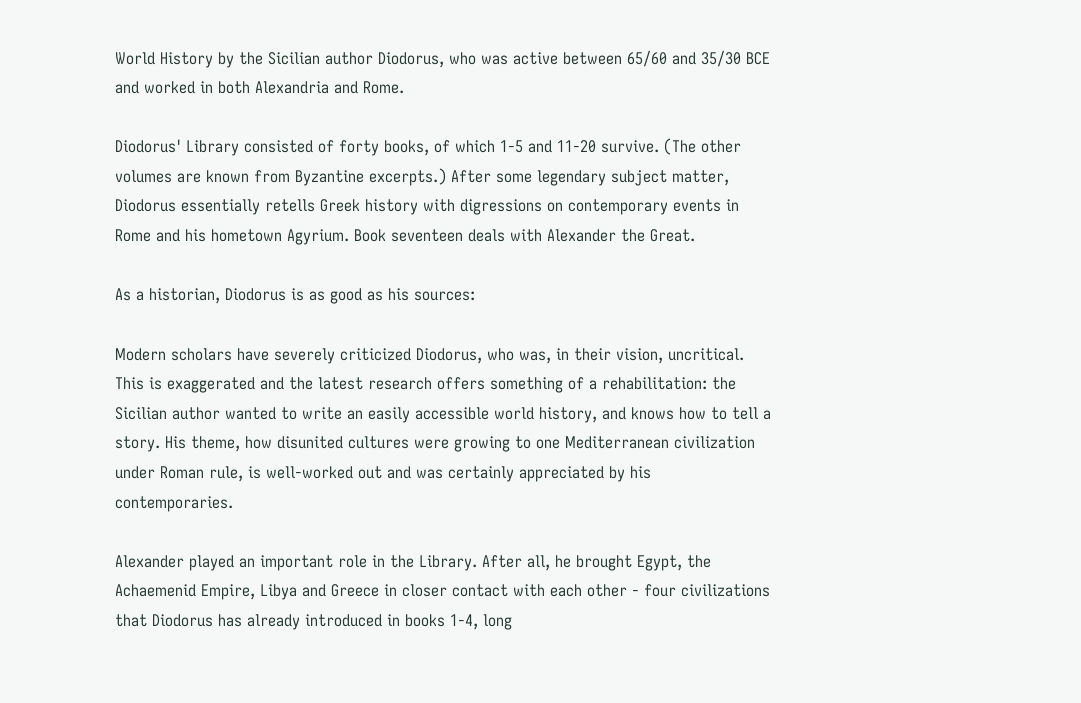World History by the Sicilian author Diodorus, who was active between 65/60 and 35/30 BCE and worked in both Alexandria and Rome.

Diodorus' Library consisted of forty books, of which 1-5 and 11-20 survive. (The other volumes are known from Byzantine excerpts.) After some legendary subject matter, Diodorus essentially retells Greek history with digressions on contemporary events in Rome and his hometown Agyrium. Book seventeen deals with Alexander the Great.

As a historian, Diodorus is as good as his sources:

Modern scholars have severely criticized Diodorus, who was, in their vision, uncritical. This is exaggerated and the latest research offers something of a rehabilitation: the Sicilian author wanted to write an easily accessible world history, and knows how to tell a story. His theme, how disunited cultures were growing to one Mediterranean civilization under Roman rule, is well-worked out and was certainly appreciated by his contemporaries.

Alexander played an important role in the Library. After all, he brought Egypt, the Achaemenid Empire, Libya and Greece in closer contact with each other - four civilizations that Diodorus has already introduced in books 1-4, long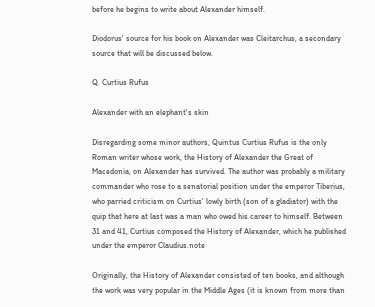before he begins to write about Alexander himself.

Diodorus' source for his book on Alexander was Cleitarchus, a secondary source that will be discussed below.

Q. Curtius Rufus

Alexander with an elephant's skin

Disregarding some minor authors, Quintus Curtius Rufus is the only Roman writer whose work, the History of Alexander the Great of Macedonia, on Alexander has survived. The author was probably a military commander who rose to a senatorial position under the emperor Tiberius, who parried criticism on Curtius' lowly birth (son of a gladiator) with the quip that here at last was a man who owed his career to himself. Between 31 and 41, Curtius composed the History of Alexander, which he published under the emperor Claudius.note

Originally, the History of Alexander consisted of ten books, and although the work was very popular in the Middle Ages (it is known from more than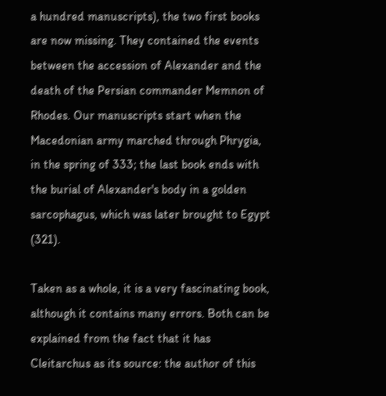a hundred manuscripts), the two first books are now missing. They contained the events between the accession of Alexander and the death of the Persian commander Memnon of Rhodes. Our manuscripts start when the Macedonian army marched through Phrygia, in the spring of 333; the last book ends with the burial of Alexander's body in a golden sarcophagus, which was later brought to Egypt (321).

Taken as a whole, it is a very fascinating book, although it contains many errors. Both can be explained from the fact that it has Cleitarchus as its source: the author of this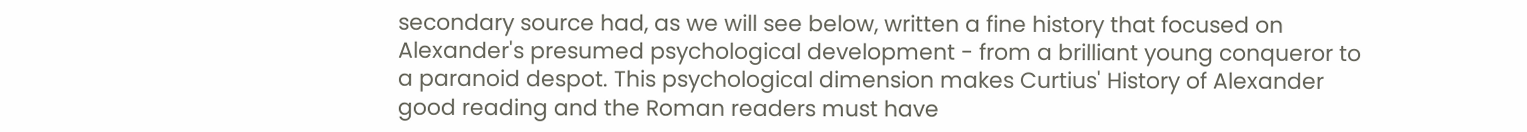secondary source had, as we will see below, written a fine history that focused on Alexander's presumed psychological development - from a brilliant young conqueror to a paranoid despot. This psychological dimension makes Curtius' History of Alexander good reading and the Roman readers must have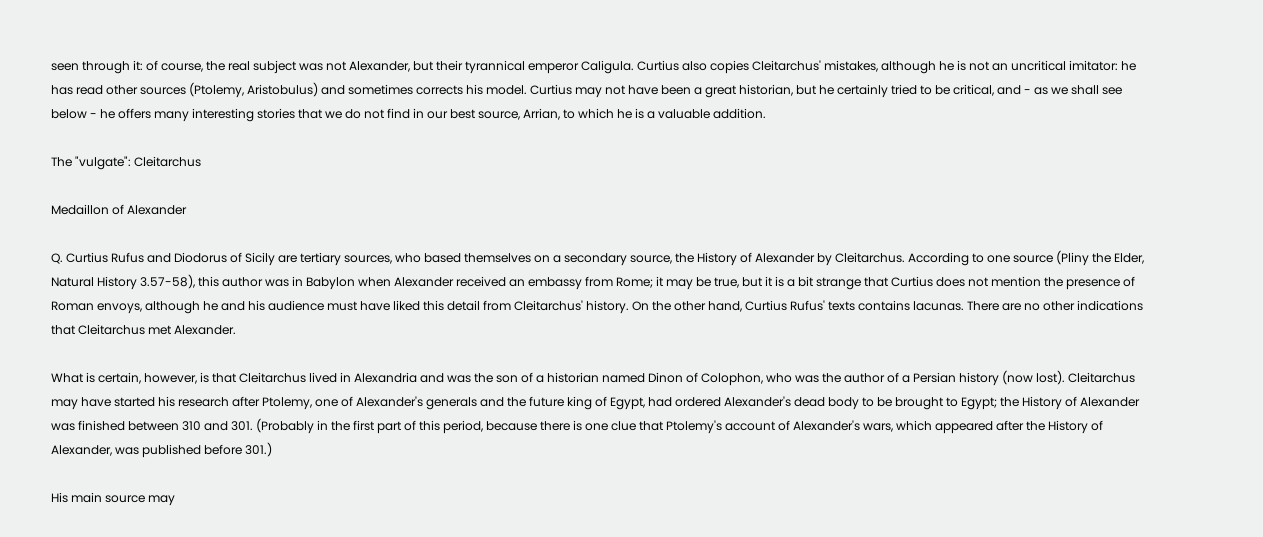seen through it: of course, the real subject was not Alexander, but their tyrannical emperor Caligula. Curtius also copies Cleitarchus' mistakes, although he is not an uncritical imitator: he has read other sources (Ptolemy, Aristobulus) and sometimes corrects his model. Curtius may not have been a great historian, but he certainly tried to be critical, and - as we shall see below - he offers many interesting stories that we do not find in our best source, Arrian, to which he is a valuable addition.

The "vulgate": Cleitarchus

Medaillon of Alexander

Q. Curtius Rufus and Diodorus of Sicily are tertiary sources, who based themselves on a secondary source, the History of Alexander by Cleitarchus. According to one source (Pliny the Elder, Natural History 3.57-58), this author was in Babylon when Alexander received an embassy from Rome; it may be true, but it is a bit strange that Curtius does not mention the presence of Roman envoys, although he and his audience must have liked this detail from Cleitarchus' history. On the other hand, Curtius Rufus' texts contains lacunas. There are no other indications that Cleitarchus met Alexander.

What is certain, however, is that Cleitarchus lived in Alexandria and was the son of a historian named Dinon of Colophon, who was the author of a Persian history (now lost). Cleitarchus may have started his research after Ptolemy, one of Alexander's generals and the future king of Egypt, had ordered Alexander's dead body to be brought to Egypt; the History of Alexander was finished between 310 and 301. (Probably in the first part of this period, because there is one clue that Ptolemy's account of Alexander's wars, which appeared after the History of Alexander, was published before 301.)

His main source may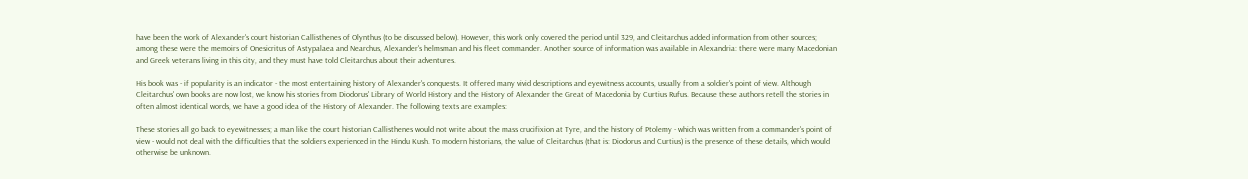have been the work of Alexander's court historian Callisthenes of Olynthus (to be discussed below). However, this work only covered the period until 329, and Cleitarchus added information from other sources; among these were the memoirs of Onesicritus of Astypalaea and Nearchus, Alexander's helmsman and his fleet commander. Another source of information was available in Alexandria: there were many Macedonian and Greek veterans living in this city, and they must have told Cleitarchus about their adventures.

His book was - if popularity is an indicator - the most entertaining history of Alexander's conquests. It offered many vivid descriptions and eyewitness accounts, usually from a soldier's point of view. Although Cleitarchus' own books are now lost, we know his stories from Diodorus' Library of World History and the History of Alexander the Great of Macedonia by Curtius Rufus. Because these authors retell the stories in often almost identical words, we have a good idea of the History of Alexander. The following texts are examples:

These stories all go back to eyewitnesses; a man like the court historian Callisthenes would not write about the mass crucifixion at Tyre, and the history of Ptolemy - which was written from a commander's point of view - would not deal with the difficulties that the soldiers experienced in the Hindu Kush. To modern historians, the value of Cleitarchus (that is: Diodorus and Curtius) is the presence of these details, which would otherwise be unknown.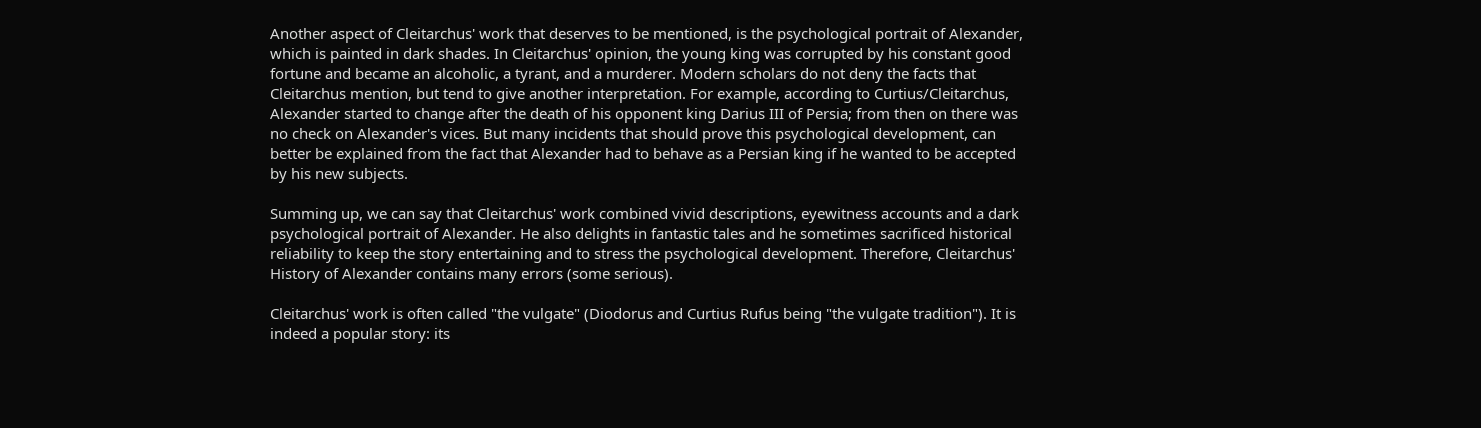Another aspect of Cleitarchus' work that deserves to be mentioned, is the psychological portrait of Alexander, which is painted in dark shades. In Cleitarchus' opinion, the young king was corrupted by his constant good fortune and became an alcoholic, a tyrant, and a murderer. Modern scholars do not deny the facts that Cleitarchus mention, but tend to give another interpretation. For example, according to Curtius/Cleitarchus, Alexander started to change after the death of his opponent king Darius III of Persia; from then on there was no check on Alexander's vices. But many incidents that should prove this psychological development, can better be explained from the fact that Alexander had to behave as a Persian king if he wanted to be accepted by his new subjects.

Summing up, we can say that Cleitarchus' work combined vivid descriptions, eyewitness accounts and a dark psychological portrait of Alexander. He also delights in fantastic tales and he sometimes sacrificed historical reliability to keep the story entertaining and to stress the psychological development. Therefore, Cleitarchus' History of Alexander contains many errors (some serious).

Cleitarchus' work is often called "the vulgate" (Diodorus and Curtius Rufus being "the vulgate tradition"). It is indeed a popular story: its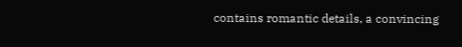contains romantic details, a convincing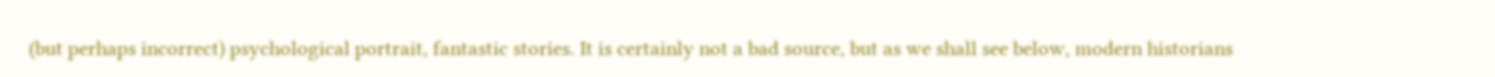(but perhaps incorrect) psychological portrait, fantastic stories. It is certainly not a bad source, but as we shall see below, modern historians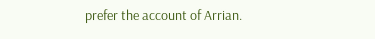prefer the account of Arrian.